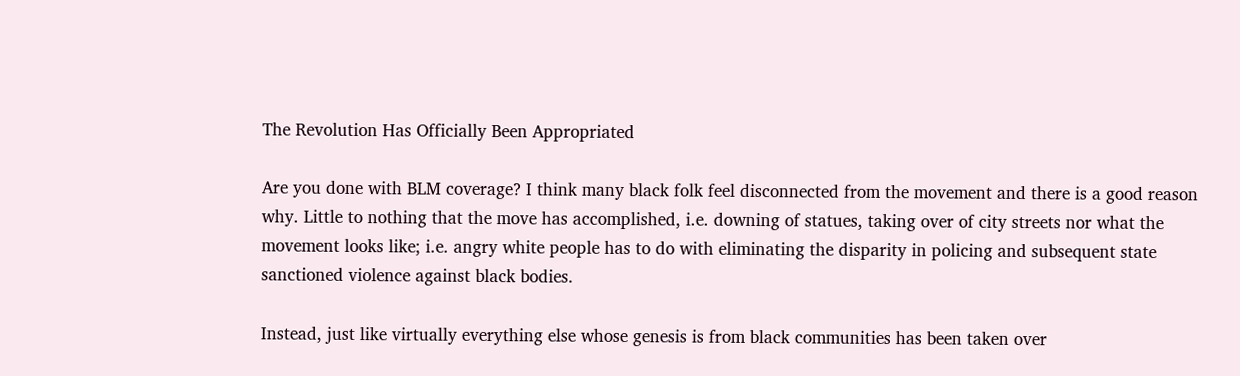The Revolution Has Officially Been Appropriated

Are you done with BLM coverage? I think many black folk feel disconnected from the movement and there is a good reason why. Little to nothing that the move has accomplished, i.e. downing of statues, taking over of city streets nor what the movement looks like; i.e. angry white people has to do with eliminating the disparity in policing and subsequent state sanctioned violence against black bodies.

Instead, just like virtually everything else whose genesis is from black communities has been taken over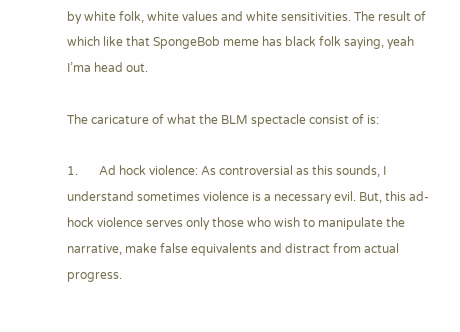by white folk, white values and white sensitivities. The result of which like that SpongeBob meme has black folk saying, yeah I’ma head out.

The caricature of what the BLM spectacle consist of is:

1.       Ad hock violence: As controversial as this sounds, I understand sometimes violence is a necessary evil. But, this ad-hock violence serves only those who wish to manipulate the narrative, make false equivalents and distract from actual progress.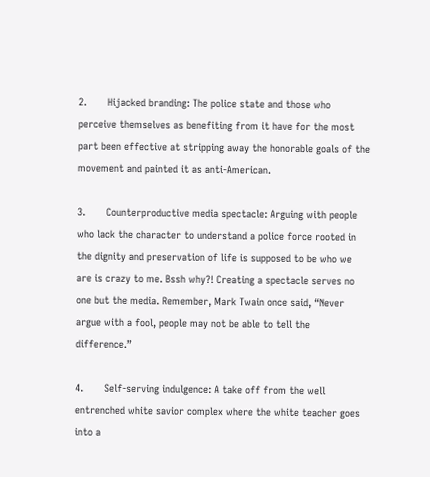2.       Hijacked branding: The police state and those who perceive themselves as benefiting from it have for the most part been effective at stripping away the honorable goals of the movement and painted it as anti-American.

3.       Counterproductive media spectacle: Arguing with people who lack the character to understand a police force rooted in the dignity and preservation of life is supposed to be who we are is crazy to me. Bssh why?! Creating a spectacle serves no one but the media. Remember, Mark Twain once said, “Never argue with a fool, people may not be able to tell the difference.”

4.       Self-serving indulgence: A take off from the well entrenched white savior complex where the white teacher goes into a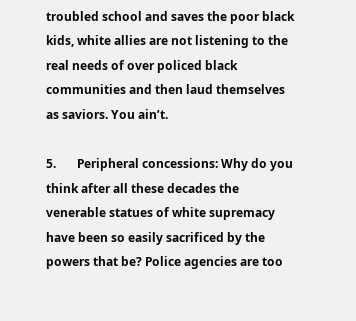troubled school and saves the poor black kids, white allies are not listening to the real needs of over policed black communities and then laud themselves as saviors. You ain’t.

5.       Peripheral concessions: Why do you think after all these decades the venerable statues of white supremacy have been so easily sacrificed by the powers that be? Police agencies are too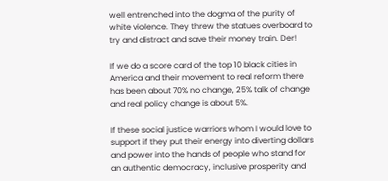well entrenched into the dogma of the purity of white violence. They threw the statues overboard to try and distract and save their money train. Der!

If we do a score card of the top 10 black cities in America and their movement to real reform there has been about 70% no change, 25% talk of change and real policy change is about 5%.

If these social justice warriors whom I would love to support if they put their energy into diverting dollars and power into the hands of people who stand for an authentic democracy, inclusive prosperity and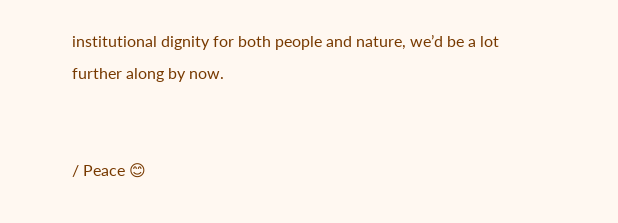institutional dignity for both people and nature, we’d be a lot further along by now.


/ Peace 😊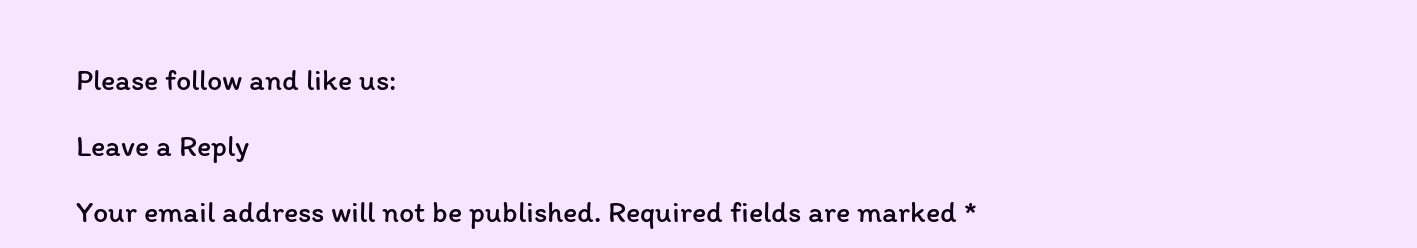Please follow and like us:

Leave a Reply

Your email address will not be published. Required fields are marked *